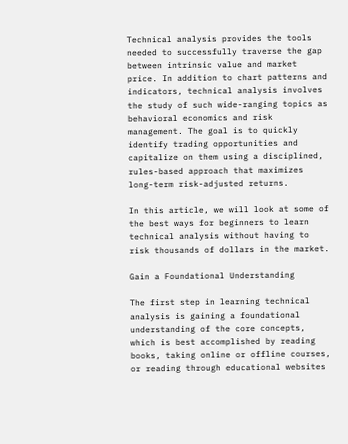Technical analysis provides the tools needed to successfully traverse the gap between intrinsic value and market price. In addition to chart patterns and indicators, technical analysis involves the study of such wide-ranging topics as behavioral economics and risk management. The goal is to quickly identify trading opportunities and capitalize on them using a disciplined, rules-based approach that maximizes long-term risk-adjusted returns.

In this article, we will look at some of the best ways for beginners to learn technical analysis without having to risk thousands of dollars in the market.

Gain a Foundational Understanding

The first step in learning technical analysis is gaining a foundational understanding of the core concepts, which is best accomplished by reading books, taking online or offline courses, or reading through educational websites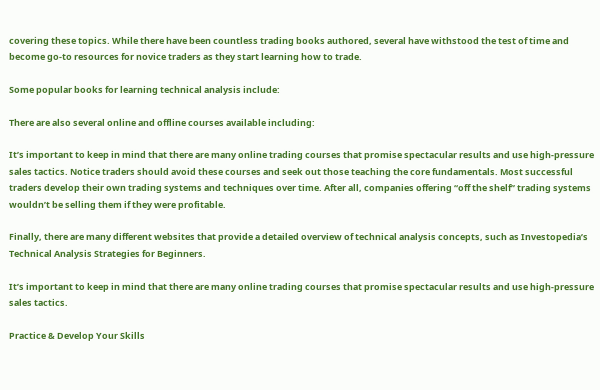covering these topics. While there have been countless trading books authored, several have withstood the test of time and become go-to resources for novice traders as they start learning how to trade.

Some popular books for learning technical analysis include:

There are also several online and offline courses available including:

It’s important to keep in mind that there are many online trading courses that promise spectacular results and use high-pressure sales tactics. Notice traders should avoid these courses and seek out those teaching the core fundamentals. Most successful traders develop their own trading systems and techniques over time. After all, companies offering “off the shelf” trading systems wouldn’t be selling them if they were profitable.

Finally, there are many different websites that provide a detailed overview of technical analysis concepts, such as Investopedia’s Technical Analysis Strategies for Beginners.

It’s important to keep in mind that there are many online trading courses that promise spectacular results and use high-pressure sales tactics.

Practice & Develop Your Skills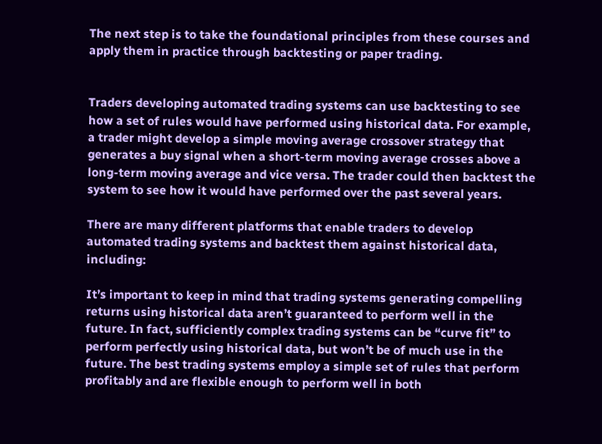The next step is to take the foundational principles from these courses and apply them in practice through backtesting or paper trading.


Traders developing automated trading systems can use backtesting to see how a set of rules would have performed using historical data. For example, a trader might develop a simple moving average crossover strategy that generates a buy signal when a short-term moving average crosses above a long-term moving average and vice versa. The trader could then backtest the system to see how it would have performed over the past several years.

There are many different platforms that enable traders to develop automated trading systems and backtest them against historical data, including:

It’s important to keep in mind that trading systems generating compelling returns using historical data aren’t guaranteed to perform well in the future. In fact, sufficiently complex trading systems can be “curve fit” to perform perfectly using historical data, but won’t be of much use in the future. The best trading systems employ a simple set of rules that perform profitably and are flexible enough to perform well in both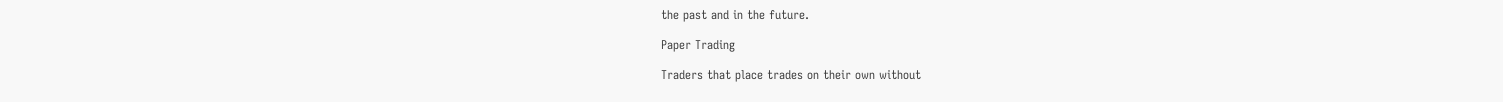the past and in the future.

Paper Trading

Traders that place trades on their own without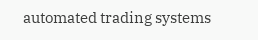automated trading systems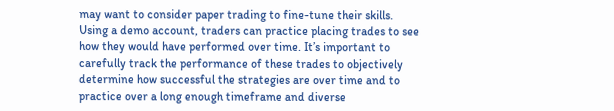may want to consider paper trading to fine-tune their skills. Using a demo account, traders can practice placing trades to see how they would have performed over time. It’s important to carefully track the performance of these trades to objectively determine how successful the strategies are over time and to practice over a long enough timeframe and diverse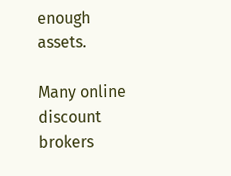enough assets.

Many online discount brokers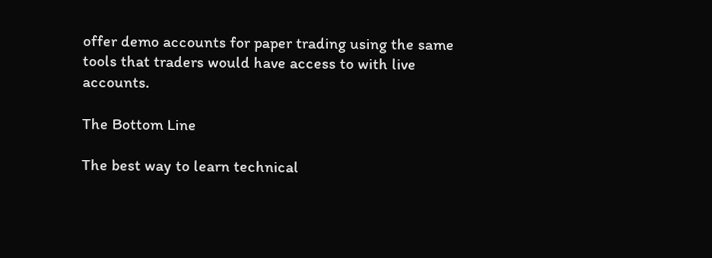offer demo accounts for paper trading using the same tools that traders would have access to with live accounts.

The Bottom Line

The best way to learn technical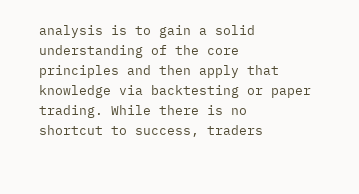analysis is to gain a solid understanding of the core principles and then apply that knowledge via backtesting or paper trading. While there is no shortcut to success, traders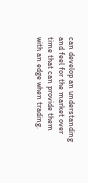can develop an understanding and feel for the market over time that can provide them with an edge when trading.